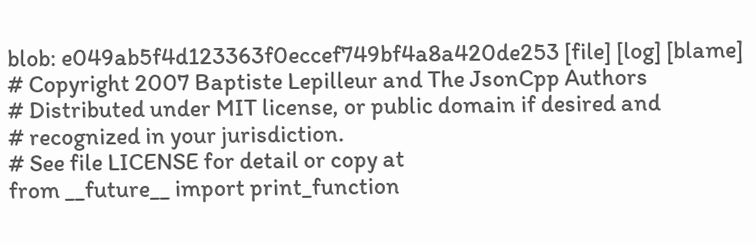blob: e049ab5f4d123363f0eccef749bf4a8a420de253 [file] [log] [blame]
# Copyright 2007 Baptiste Lepilleur and The JsonCpp Authors
# Distributed under MIT license, or public domain if desired and
# recognized in your jurisdiction.
# See file LICENSE for detail or copy at
from __future__ import print_function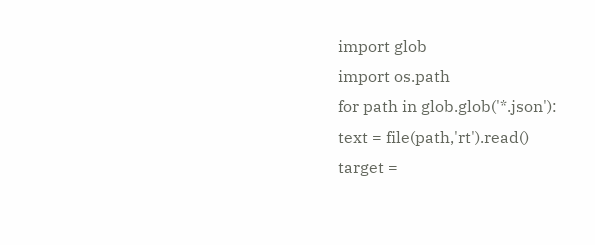import glob
import os.path
for path in glob.glob('*.json'):
text = file(path,'rt').read()
target =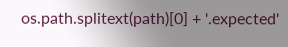os.path.splitext(path)[0] + '.expected'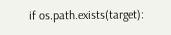if os.path.exists(target):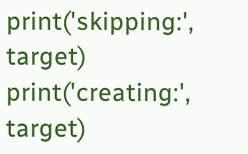print('skipping:', target)
print('creating:', target)